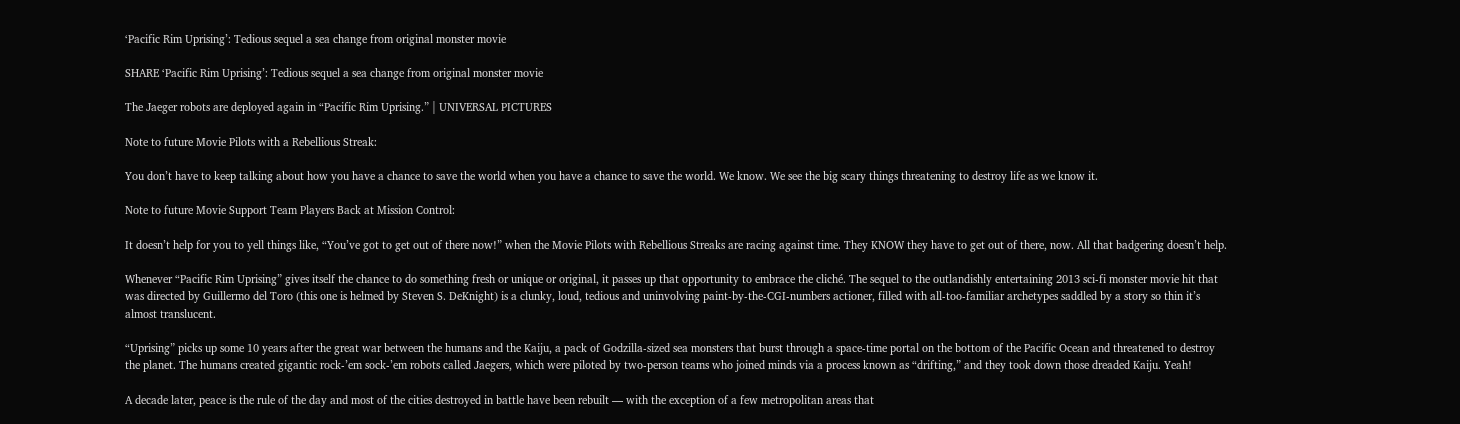‘Pacific Rim Uprising’: Tedious sequel a sea change from original monster movie

SHARE ‘Pacific Rim Uprising’: Tedious sequel a sea change from original monster movie

The Jaeger robots are deployed again in “Pacific Rim Uprising.” | UNIVERSAL PICTURES

Note to future Movie Pilots with a Rebellious Streak:

You don’t have to keep talking about how you have a chance to save the world when you have a chance to save the world. We know. We see the big scary things threatening to destroy life as we know it.

Note to future Movie Support Team Players Back at Mission Control:

It doesn’t help for you to yell things like, “You’ve got to get out of there now!” when the Movie Pilots with Rebellious Streaks are racing against time. They KNOW they have to get out of there, now. All that badgering doesn’t help.

Whenever “Pacific Rim Uprising” gives itself the chance to do something fresh or unique or original, it passes up that opportunity to embrace the cliché. The sequel to the outlandishly entertaining 2013 sci-fi monster movie hit that was directed by Guillermo del Toro (this one is helmed by Steven S. DeKnight) is a clunky, loud, tedious and uninvolving paint-by-the-CGI-numbers actioner, filled with all-too-familiar archetypes saddled by a story so thin it’s almost translucent.

“Uprising” picks up some 10 years after the great war between the humans and the Kaiju, a pack of Godzilla-sized sea monsters that burst through a space-time portal on the bottom of the Pacific Ocean and threatened to destroy the planet. The humans created gigantic rock-’em sock-’em robots called Jaegers, which were piloted by two-person teams who joined minds via a process known as “drifting,” and they took down those dreaded Kaiju. Yeah!

A decade later, peace is the rule of the day and most of the cities destroyed in battle have been rebuilt — with the exception of a few metropolitan areas that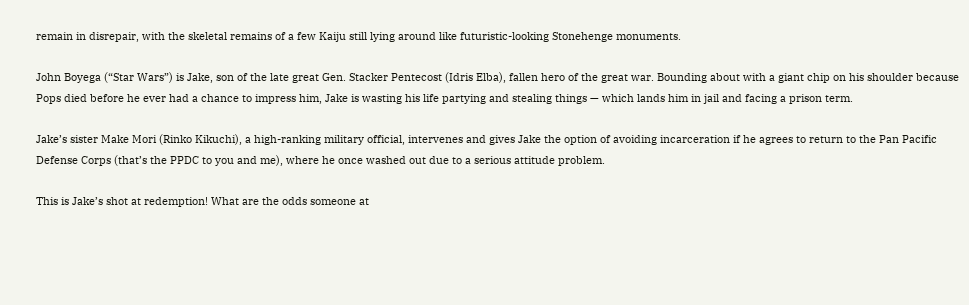remain in disrepair, with the skeletal remains of a few Kaiju still lying around like futuristic-looking Stonehenge monuments.

John Boyega (“Star Wars”) is Jake, son of the late great Gen. Stacker Pentecost (Idris Elba), fallen hero of the great war. Bounding about with a giant chip on his shoulder because Pops died before he ever had a chance to impress him, Jake is wasting his life partying and stealing things — which lands him in jail and facing a prison term.

Jake’s sister Make Mori (Rinko Kikuchi), a high-ranking military official, intervenes and gives Jake the option of avoiding incarceration if he agrees to return to the Pan Pacific Defense Corps (that’s the PPDC to you and me), where he once washed out due to a serious attitude problem.

This is Jake’s shot at redemption! What are the odds someone at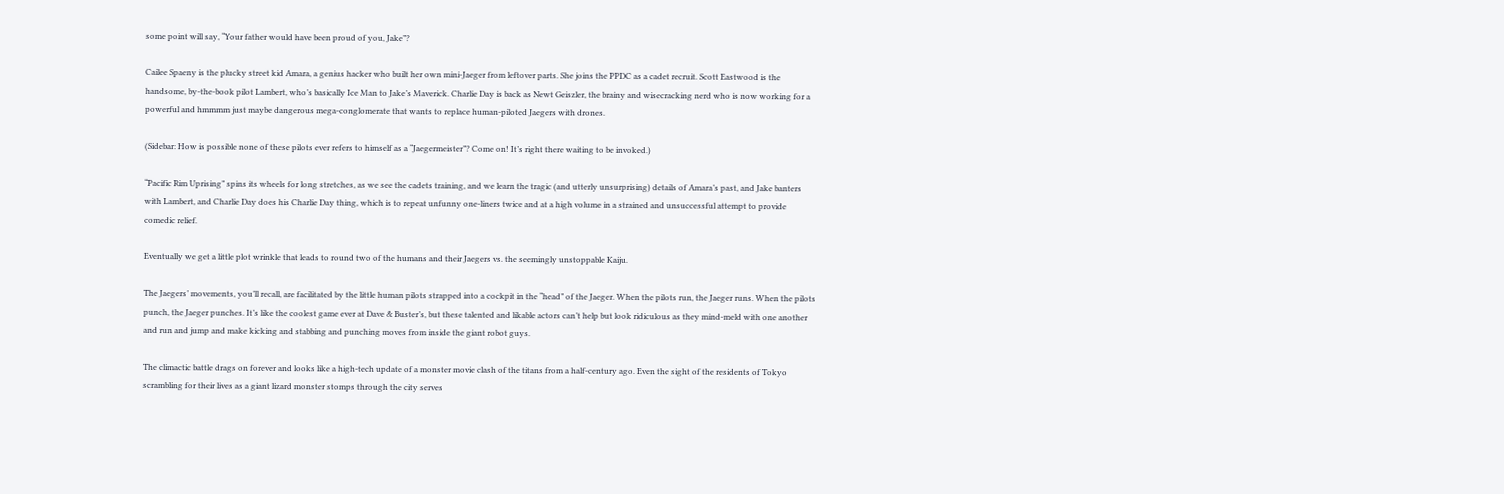some point will say, “Your father would have been proud of you, Jake”?

Cailee Spaeny is the plucky street kid Amara, a genius hacker who built her own mini-Jaeger from leftover parts. She joins the PPDC as a cadet recruit. Scott Eastwood is the handsome, by-the-book pilot Lambert, who’s basically Ice Man to Jake’s Maverick. Charlie Day is back as Newt Geiszler, the brainy and wisecracking nerd who is now working for a powerful and hmmmm just maybe dangerous mega-conglomerate that wants to replace human-piloted Jaegers with drones.

(Sidebar: How is possible none of these pilots ever refers to himself as a “Jaegermeister”? Come on! It’s right there waiting to be invoked.)

“Pacific Rim Uprising” spins its wheels for long stretches, as we see the cadets training, and we learn the tragic (and utterly unsurprising) details of Amara’s past, and Jake banters with Lambert, and Charlie Day does his Charlie Day thing, which is to repeat unfunny one-liners twice and at a high volume in a strained and unsuccessful attempt to provide comedic relief.

Eventually we get a little plot wrinkle that leads to round two of the humans and their Jaegers vs. the seemingly unstoppable Kaiju.

The Jaegers’ movements, you’ll recall, are facilitated by the little human pilots strapped into a cockpit in the “head” of the Jaeger. When the pilots run, the Jaeger runs. When the pilots punch, the Jaeger punches. It’s like the coolest game ever at Dave & Buster’s, but these talented and likable actors can’t help but look ridiculous as they mind-meld with one another and run and jump and make kicking and stabbing and punching moves from inside the giant robot guys.

The climactic battle drags on forever and looks like a high-tech update of a monster movie clash of the titans from a half-century ago. Even the sight of the residents of Tokyo scrambling for their lives as a giant lizard monster stomps through the city serves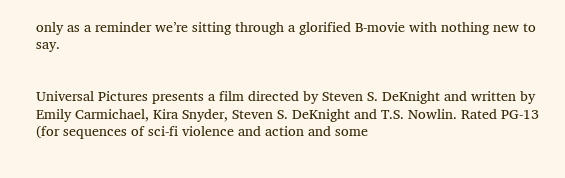only as a reminder we’re sitting through a glorified B-movie with nothing new to say.


Universal Pictures presents a film directed by Steven S. DeKnight and written by Emily Carmichael, Kira Snyder, Steven S. DeKnight and T.S. Nowlin. Rated PG-13 (for sequences of sci-fi violence and action and some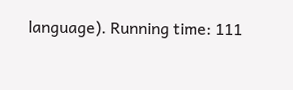language). Running time: 111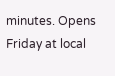minutes. Opens Friday at local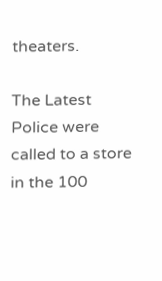theaters.

The Latest
Police were called to a store in the 100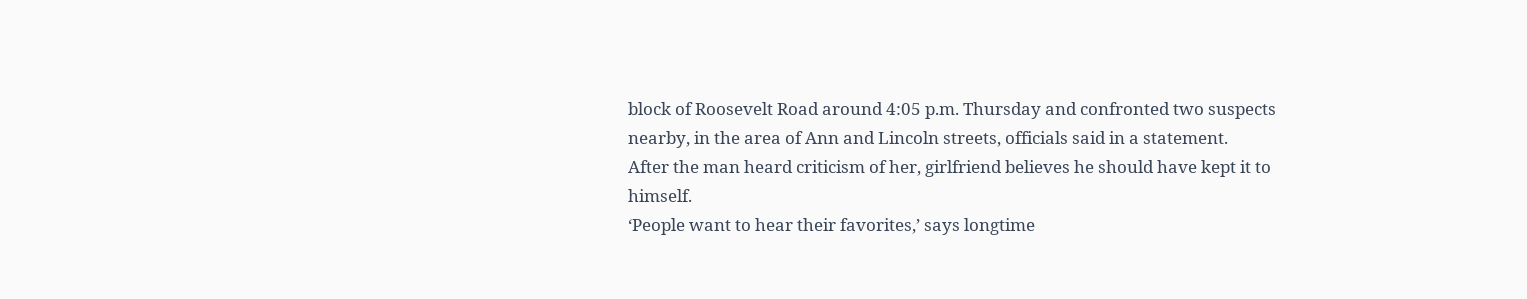block of Roosevelt Road around 4:05 p.m. Thursday and confronted two suspects nearby, in the area of Ann and Lincoln streets, officials said in a statement.
After the man heard criticism of her, girlfriend believes he should have kept it to himself.
‘People want to hear their favorites,’ says longtime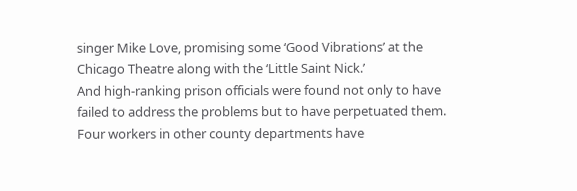singer Mike Love, promising some ‘Good Vibrations’ at the Chicago Theatre along with the ‘Little Saint Nick.’
And high-ranking prison officials were found not only to have failed to address the problems but to have perpetuated them.
Four workers in other county departments have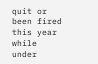quit or been fired this year while under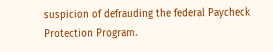suspicion of defrauding the federal Paycheck Protection Program.